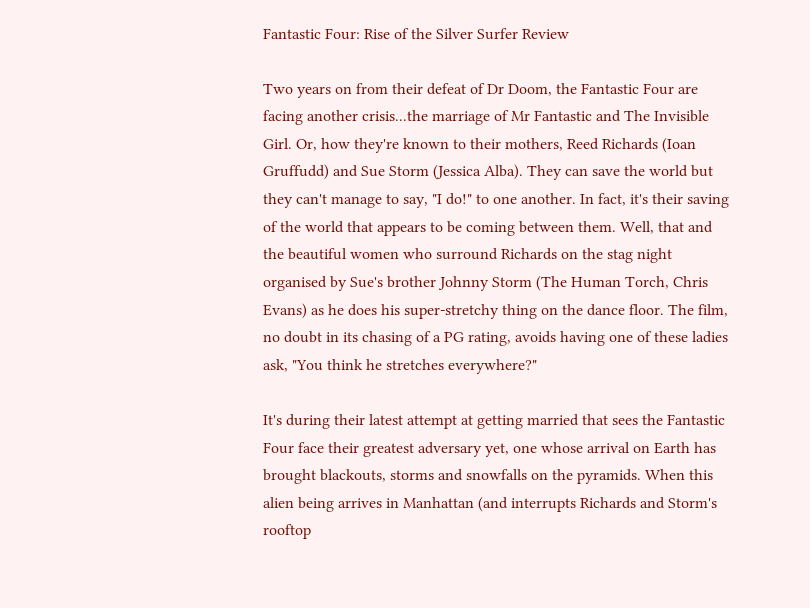Fantastic Four: Rise of the Silver Surfer Review

Two years on from their defeat of Dr Doom, the Fantastic Four are facing another crisis...the marriage of Mr Fantastic and The Invisible Girl. Or, how they're known to their mothers, Reed Richards (Ioan Gruffudd) and Sue Storm (Jessica Alba). They can save the world but they can't manage to say, "I do!" to one another. In fact, it's their saving of the world that appears to be coming between them. Well, that and the beautiful women who surround Richards on the stag night organised by Sue's brother Johnny Storm (The Human Torch, Chris Evans) as he does his super-stretchy thing on the dance floor. The film, no doubt in its chasing of a PG rating, avoids having one of these ladies ask, "You think he stretches everywhere?"

It's during their latest attempt at getting married that sees the Fantastic Four face their greatest adversary yet, one whose arrival on Earth has brought blackouts, storms and snowfalls on the pyramids. When this alien being arrives in Manhattan (and interrupts Richards and Storm's rooftop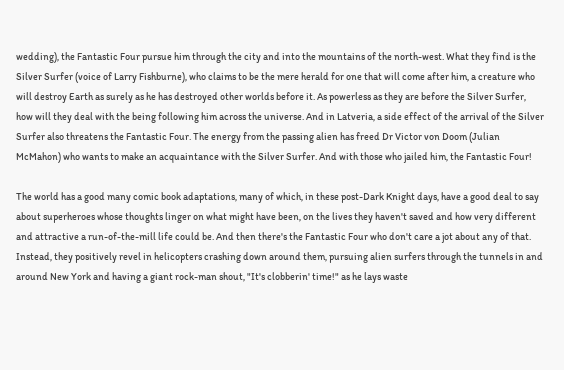wedding), the Fantastic Four pursue him through the city and into the mountains of the north-west. What they find is the Silver Surfer (voice of Larry Fishburne), who claims to be the mere herald for one that will come after him, a creature who will destroy Earth as surely as he has destroyed other worlds before it. As powerless as they are before the Silver Surfer, how will they deal with the being following him across the universe. And in Latveria, a side effect of the arrival of the Silver Surfer also threatens the Fantastic Four. The energy from the passing alien has freed Dr Victor von Doom (Julian McMahon) who wants to make an acquaintance with the Silver Surfer. And with those who jailed him, the Fantastic Four!

The world has a good many comic book adaptations, many of which, in these post-Dark Knight days, have a good deal to say about superheroes whose thoughts linger on what might have been, on the lives they haven't saved and how very different and attractive a run-of-the-mill life could be. And then there's the Fantastic Four who don't care a jot about any of that. Instead, they positively revel in helicopters crashing down around them, pursuing alien surfers through the tunnels in and around New York and having a giant rock-man shout, "It's clobberin' time!" as he lays waste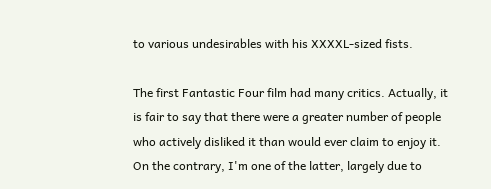to various undesirables with his XXXXL-sized fists.

The first Fantastic Four film had many critics. Actually, it is fair to say that there were a greater number of people who actively disliked it than would ever claim to enjoy it. On the contrary, I'm one of the latter, largely due to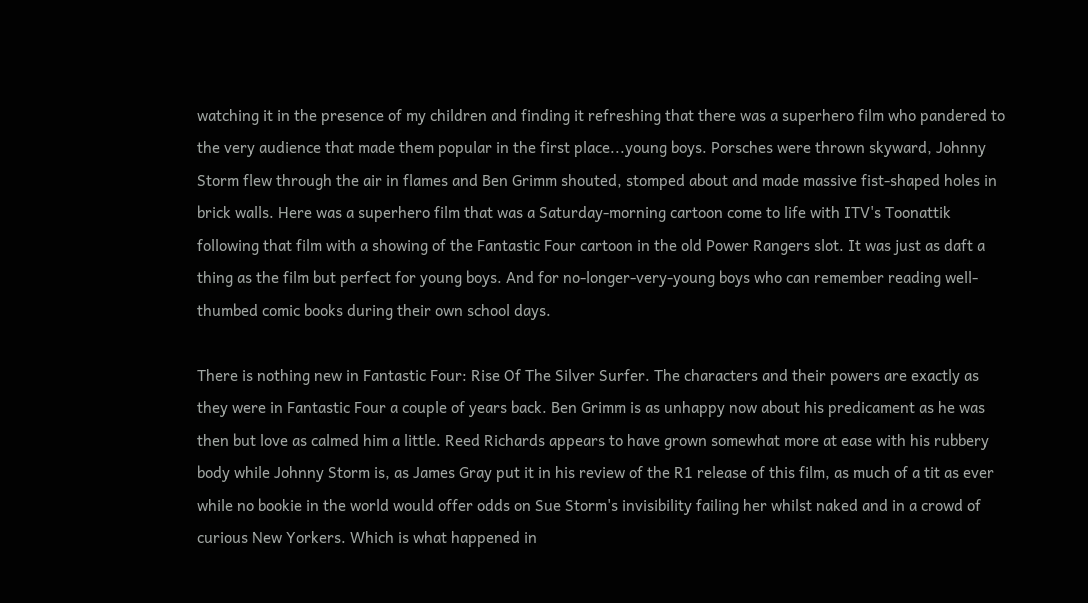watching it in the presence of my children and finding it refreshing that there was a superhero film who pandered to the very audience that made them popular in the first place...young boys. Porsches were thrown skyward, Johnny Storm flew through the air in flames and Ben Grimm shouted, stomped about and made massive fist-shaped holes in brick walls. Here was a superhero film that was a Saturday-morning cartoon come to life with ITV's Toonattik following that film with a showing of the Fantastic Four cartoon in the old Power Rangers slot. It was just as daft a thing as the film but perfect for young boys. And for no-longer-very-young boys who can remember reading well-thumbed comic books during their own school days.

There is nothing new in Fantastic Four: Rise Of The Silver Surfer. The characters and their powers are exactly as they were in Fantastic Four a couple of years back. Ben Grimm is as unhappy now about his predicament as he was then but love as calmed him a little. Reed Richards appears to have grown somewhat more at ease with his rubbery body while Johnny Storm is, as James Gray put it in his review of the R1 release of this film, as much of a tit as ever while no bookie in the world would offer odds on Sue Storm's invisibility failing her whilst naked and in a crowd of curious New Yorkers. Which is what happened in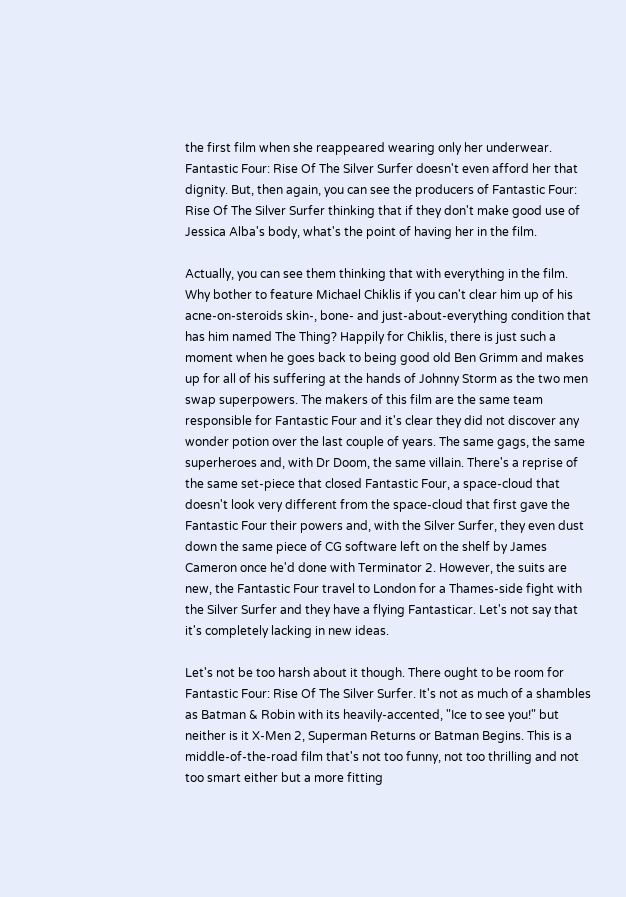the first film when she reappeared wearing only her underwear. Fantastic Four: Rise Of The Silver Surfer doesn't even afford her that dignity. But, then again, you can see the producers of Fantastic Four: Rise Of The Silver Surfer thinking that if they don't make good use of Jessica Alba's body, what's the point of having her in the film.

Actually, you can see them thinking that with everything in the film. Why bother to feature Michael Chiklis if you can't clear him up of his acne-on-steroids skin-, bone- and just-about-everything condition that has him named The Thing? Happily for Chiklis, there is just such a moment when he goes back to being good old Ben Grimm and makes up for all of his suffering at the hands of Johnny Storm as the two men swap superpowers. The makers of this film are the same team responsible for Fantastic Four and it's clear they did not discover any wonder potion over the last couple of years. The same gags, the same superheroes and, with Dr Doom, the same villain. There's a reprise of the same set-piece that closed Fantastic Four, a space-cloud that doesn't look very different from the space-cloud that first gave the Fantastic Four their powers and, with the Silver Surfer, they even dust down the same piece of CG software left on the shelf by James Cameron once he'd done with Terminator 2. However, the suits are new, the Fantastic Four travel to London for a Thames-side fight with the Silver Surfer and they have a flying Fantasticar. Let's not say that it's completely lacking in new ideas.

Let's not be too harsh about it though. There ought to be room for Fantastic Four: Rise Of The Silver Surfer. It's not as much of a shambles as Batman & Robin with its heavily-accented, "Ice to see you!" but neither is it X-Men 2, Superman Returns or Batman Begins. This is a middle-of-the-road film that's not too funny, not too thrilling and not too smart either but a more fitting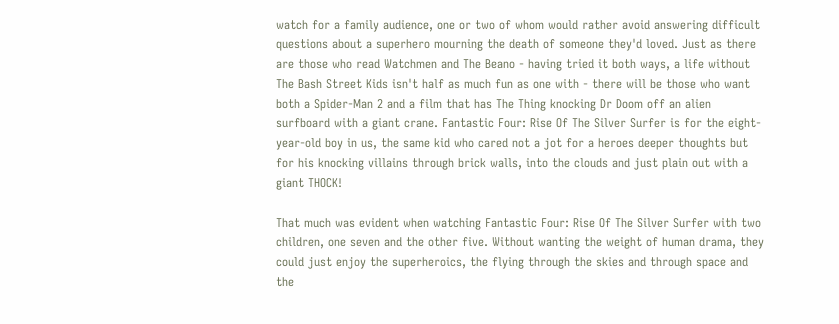watch for a family audience, one or two of whom would rather avoid answering difficult questions about a superhero mourning the death of someone they'd loved. Just as there are those who read Watchmen and The Beano - having tried it both ways, a life without The Bash Street Kids isn't half as much fun as one with - there will be those who want both a Spider-Man 2 and a film that has The Thing knocking Dr Doom off an alien surfboard with a giant crane. Fantastic Four: Rise Of The Silver Surfer is for the eight-year-old boy in us, the same kid who cared not a jot for a heroes deeper thoughts but for his knocking villains through brick walls, into the clouds and just plain out with a giant THOCK!

That much was evident when watching Fantastic Four: Rise Of The Silver Surfer with two children, one seven and the other five. Without wanting the weight of human drama, they could just enjoy the superheroics, the flying through the skies and through space and the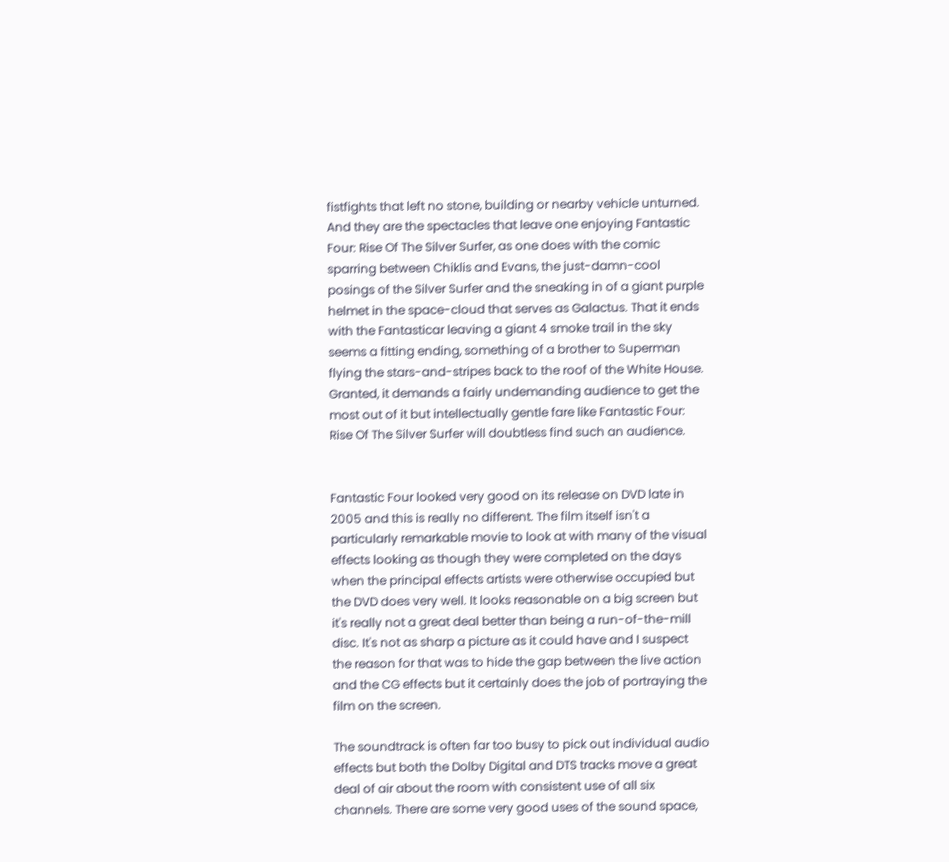fistfights that left no stone, building or nearby vehicle unturned. And they are the spectacles that leave one enjoying Fantastic Four: Rise Of The Silver Surfer, as one does with the comic sparring between Chiklis and Evans, the just-damn-cool posings of the Silver Surfer and the sneaking in of a giant purple helmet in the space-cloud that serves as Galactus. That it ends with the Fantasticar leaving a giant 4 smoke trail in the sky seems a fitting ending, something of a brother to Superman flying the stars-and-stripes back to the roof of the White House. Granted, it demands a fairly undemanding audience to get the most out of it but intellectually gentle fare like Fantastic Four: Rise Of The Silver Surfer will doubtless find such an audience.


Fantastic Four looked very good on its release on DVD late in 2005 and this is really no different. The film itself isn't a particularly remarkable movie to look at with many of the visual effects looking as though they were completed on the days when the principal effects artists were otherwise occupied but the DVD does very well. It looks reasonable on a big screen but it's really not a great deal better than being a run-of-the-mill disc. It's not as sharp a picture as it could have and I suspect the reason for that was to hide the gap between the live action and the CG effects but it certainly does the job of portraying the film on the screen.

The soundtrack is often far too busy to pick out individual audio effects but both the Dolby Digital and DTS tracks move a great deal of air about the room with consistent use of all six channels. There are some very good uses of the sound space,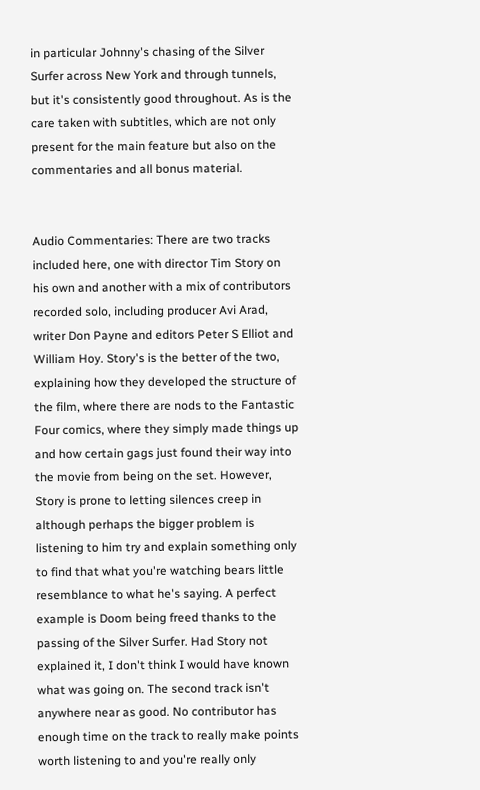in particular Johnny's chasing of the Silver Surfer across New York and through tunnels, but it's consistently good throughout. As is the care taken with subtitles, which are not only present for the main feature but also on the commentaries and all bonus material.


Audio Commentaries: There are two tracks included here, one with director Tim Story on his own and another with a mix of contributors recorded solo, including producer Avi Arad, writer Don Payne and editors Peter S Elliot and William Hoy. Story's is the better of the two, explaining how they developed the structure of the film, where there are nods to the Fantastic Four comics, where they simply made things up and how certain gags just found their way into the movie from being on the set. However, Story is prone to letting silences creep in although perhaps the bigger problem is listening to him try and explain something only to find that what you're watching bears little resemblance to what he's saying. A perfect example is Doom being freed thanks to the passing of the Silver Surfer. Had Story not explained it, I don't think I would have known what was going on. The second track isn't anywhere near as good. No contributor has enough time on the track to really make points worth listening to and you're really only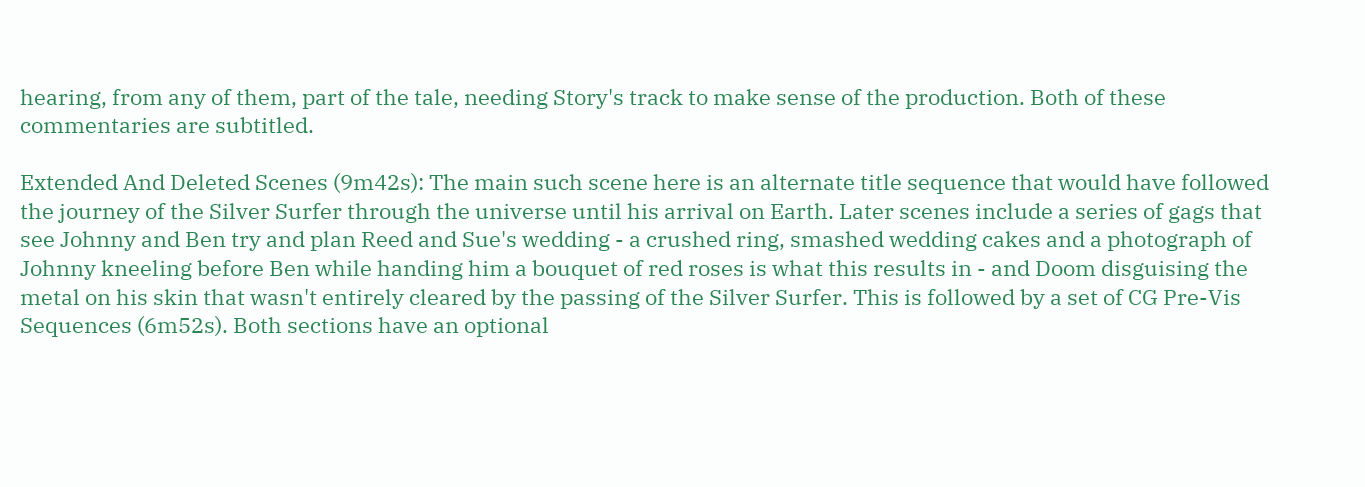hearing, from any of them, part of the tale, needing Story's track to make sense of the production. Both of these commentaries are subtitled.

Extended And Deleted Scenes (9m42s): The main such scene here is an alternate title sequence that would have followed the journey of the Silver Surfer through the universe until his arrival on Earth. Later scenes include a series of gags that see Johnny and Ben try and plan Reed and Sue's wedding - a crushed ring, smashed wedding cakes and a photograph of Johnny kneeling before Ben while handing him a bouquet of red roses is what this results in - and Doom disguising the metal on his skin that wasn't entirely cleared by the passing of the Silver Surfer. This is followed by a set of CG Pre-Vis Sequences (6m52s). Both sections have an optional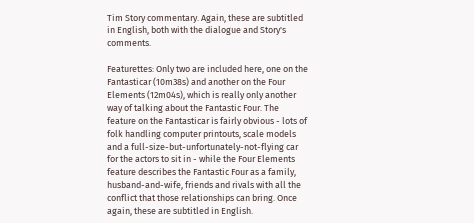Tim Story commentary. Again, these are subtitled in English, both with the dialogue and Story's comments.

Featurettes: Only two are included here, one on the Fantasticar (10m38s) and another on the Four Elements (12m04s), which is really only another way of talking about the Fantastic Four. The feature on the Fantasticar is fairly obvious - lots of folk handling computer printouts, scale models and a full-size-but-unfortunately-not-flying car for the actors to sit in - while the Four Elements feature describes the Fantastic Four as a family, husband-and-wife, friends and rivals with all the conflict that those relationships can bring. Once again, these are subtitled in English.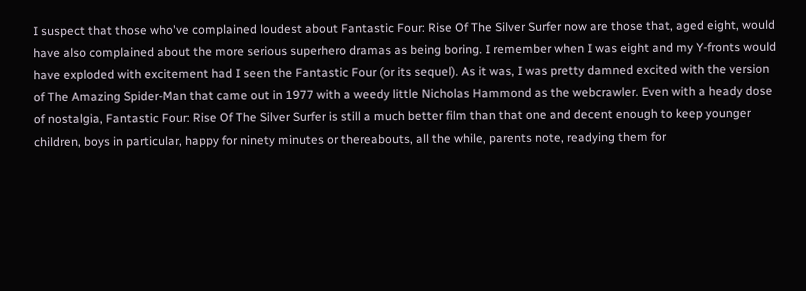I suspect that those who've complained loudest about Fantastic Four: Rise Of The Silver Surfer now are those that, aged eight, would have also complained about the more serious superhero dramas as being boring. I remember when I was eight and my Y-fronts would have exploded with excitement had I seen the Fantastic Four (or its sequel). As it was, I was pretty damned excited with the version of The Amazing Spider-Man that came out in 1977 with a weedy little Nicholas Hammond as the webcrawler. Even with a heady dose of nostalgia, Fantastic Four: Rise Of The Silver Surfer is still a much better film than that one and decent enough to keep younger children, boys in particular, happy for ninety minutes or thereabouts, all the while, parents note, readying them for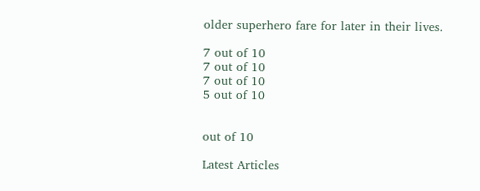older superhero fare for later in their lives.

7 out of 10
7 out of 10
7 out of 10
5 out of 10


out of 10

Latest Articles